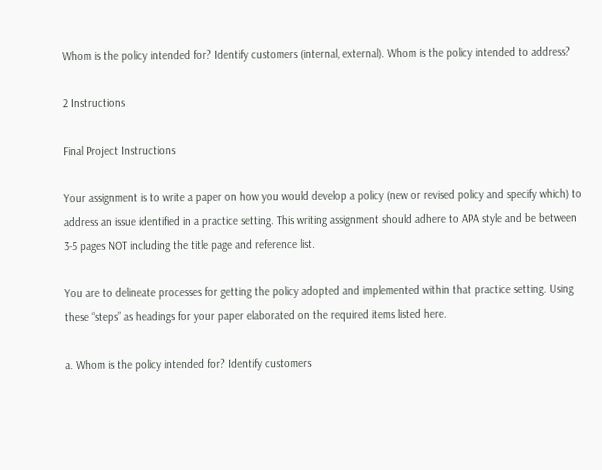Whom is the policy intended for? Identify customers (internal, external). Whom is the policy intended to address?

2 Instructions

Final Project Instructions

Your assignment is to write a paper on how you would develop a policy (new or revised policy and specify which) to address an issue identified in a practice setting. This writing assignment should adhere to APA style and be between 3-5 pages NOT including the title page and reference list.

You are to delineate processes for getting the policy adopted and implemented within that practice setting. Using these “steps” as headings for your paper elaborated on the required items listed here.

a. Whom is the policy intended for? Identify customers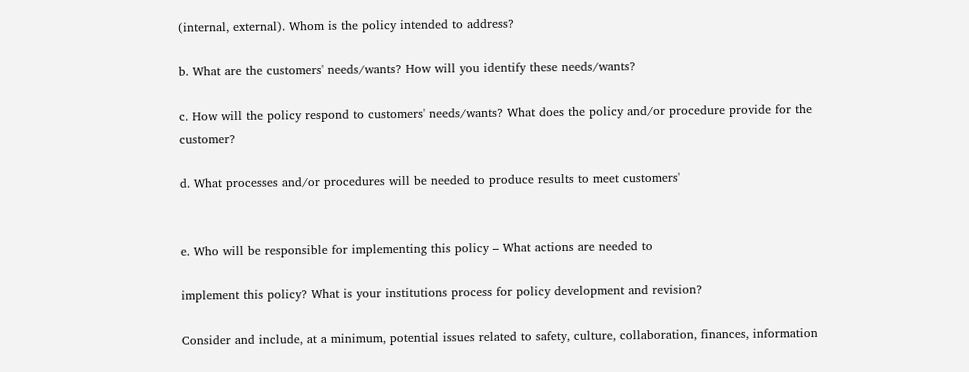(internal, external). Whom is the policy intended to address?

b. What are the customers' needs/wants? How will you identify these needs/wants?

c. How will the policy respond to customers' needs/wants? What does the policy and/or procedure provide for the customer?

d. What processes and/or procedures will be needed to produce results to meet customers'


e. Who will be responsible for implementing this policy – What actions are needed to

implement this policy? What is your institutions process for policy development and revision?

Consider and include, at a minimum, potential issues related to safety, culture, collaboration, finances, information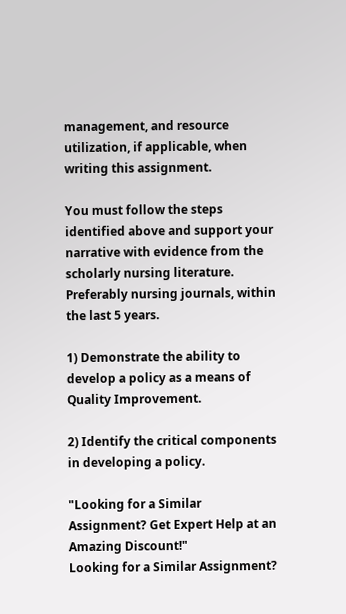management, and resource utilization, if applicable, when writing this assignment.

You must follow the steps identified above and support your narrative with evidence from the scholarly nursing literature. Preferably nursing journals, within the last 5 years.

1) Demonstrate the ability to develop a policy as a means of Quality Improvement.

2) Identify the critical components in developing a policy.

"Looking for a Similar Assignment? Get Expert Help at an Amazing Discount!"
Looking for a Similar Assignment?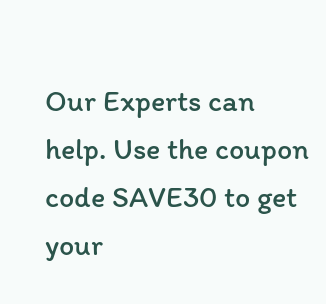Our Experts can help. Use the coupon code SAVE30 to get your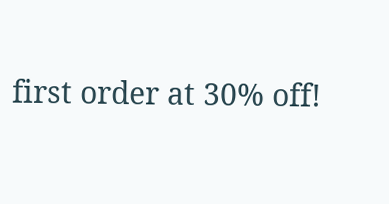first order at 30% off!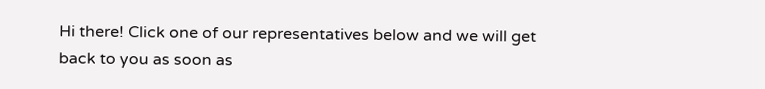Hi there! Click one of our representatives below and we will get back to you as soon as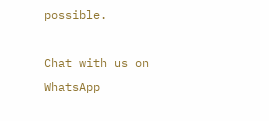possible.

Chat with us on WhatsApp